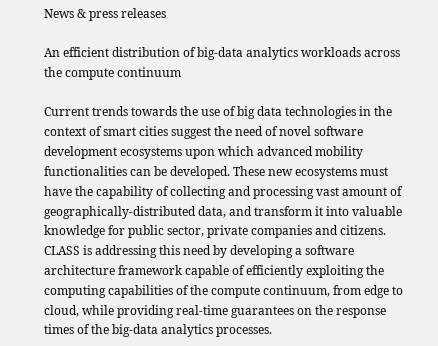News & press releases

An efficient distribution of big-data analytics workloads across the compute continuum

Current trends towards the use of big data technologies in the context of smart cities suggest the need of novel software development ecosystems upon which advanced mobility functionalities can be developed. These new ecosystems must have the capability of collecting and processing vast amount of geographically-distributed data, and transform it into valuable knowledge for public sector, private companies and citizens. CLASS is addressing this need by developing a software architecture framework capable of efficiently exploiting the computing capabilities of the compute continuum, from edge to cloud, while providing real-time guarantees on the response times of the big-data analytics processes.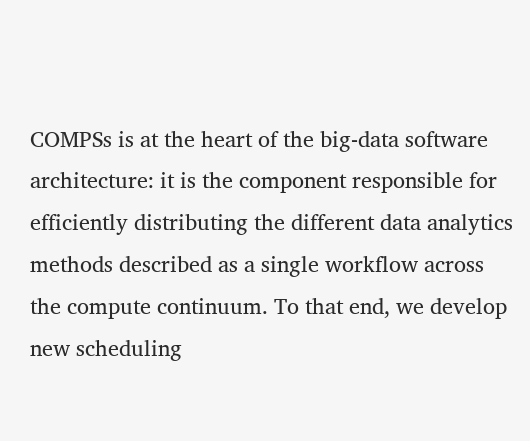COMPSs is at the heart of the big-data software architecture: it is the component responsible for efficiently distributing the different data analytics methods described as a single workflow across the compute continuum. To that end, we develop new scheduling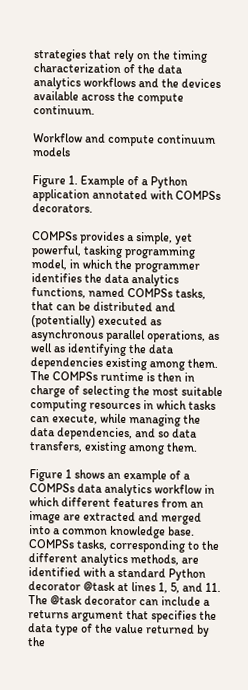strategies that rely on the timing characterization of the data analytics workflows and the devices available across the compute continuum.

Workflow and compute continuum models

Figure 1. Example of a Python application annotated with COMPSs decorators.

COMPSs provides a simple, yet powerful, tasking programming model, in which the programmer identifies the data analytics functions, named COMPSs tasks, that can be distributed and (potentially) executed as asynchronous parallel operations, as well as identifying the data dependencies existing among them. The COMPSs runtime is then in charge of selecting the most suitable computing resources in which tasks can execute, while managing the data dependencies, and so data transfers, existing among them.

Figure 1 shows an example of a COMPSs data analytics workflow in which different features from an image are extracted and merged into a common knowledge base. COMPSs tasks, corresponding to the different analytics methods, are identified with a standard Python decorator @task at lines 1, 5, and 11. The @task decorator can include a returns argument that specifies the data type of the value returned by the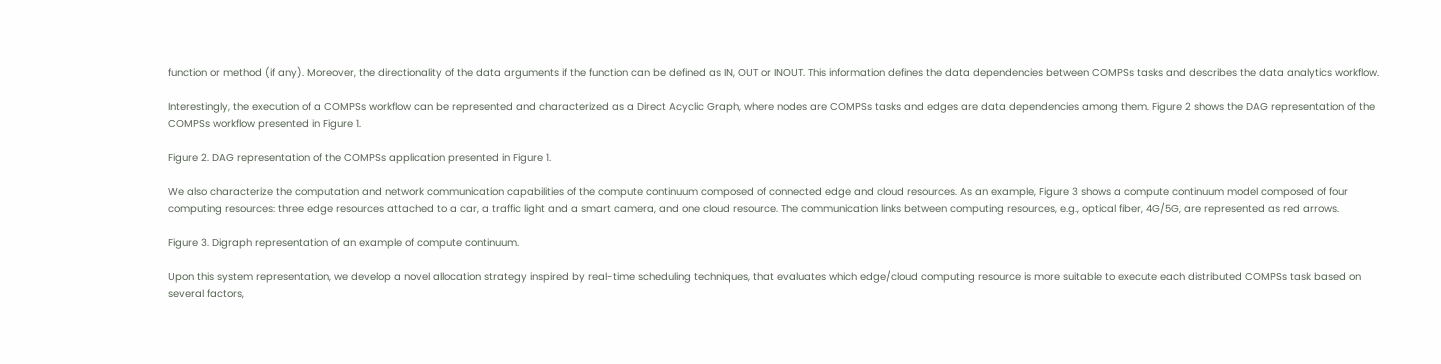function or method (if any). Moreover, the directionality of the data arguments if the function can be defined as IN, OUT or INOUT. This information defines the data dependencies between COMPSs tasks and describes the data analytics workflow.

Interestingly, the execution of a COMPSs workflow can be represented and characterized as a Direct Acyclic Graph, where nodes are COMPSs tasks and edges are data dependencies among them. Figure 2 shows the DAG representation of the COMPSs workflow presented in Figure 1.

Figure 2. DAG representation of the COMPSs application presented in Figure 1.

We also characterize the computation and network communication capabilities of the compute continuum composed of connected edge and cloud resources. As an example, Figure 3 shows a compute continuum model composed of four computing resources: three edge resources attached to a car, a traffic light and a smart camera, and one cloud resource. The communication links between computing resources, e.g., optical fiber, 4G/5G, are represented as red arrows.

Figure 3. Digraph representation of an example of compute continuum.

Upon this system representation, we develop a novel allocation strategy inspired by real-time scheduling techniques, that evaluates which edge/cloud computing resource is more suitable to execute each distributed COMPSs task based on several factors,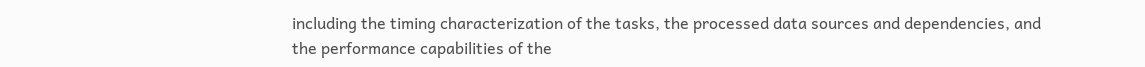including the timing characterization of the tasks, the processed data sources and dependencies, and the performance capabilities of the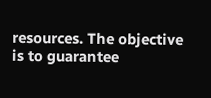resources. The objective is to guarantee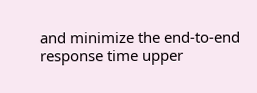and minimize the end-to-end response time upper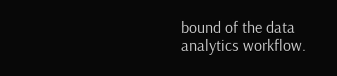bound of the data analytics workflow.